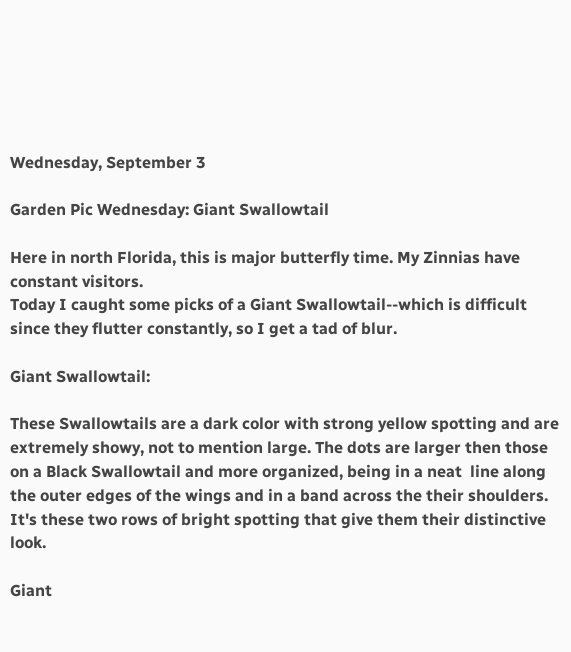Wednesday, September 3

Garden Pic Wednesday: Giant Swallowtail

Here in north Florida, this is major butterfly time. My Zinnias have constant visitors.
Today I caught some picks of a Giant Swallowtail--which is difficult since they flutter constantly, so I get a tad of blur.

Giant Swallowtail:

These Swallowtails are a dark color with strong yellow spotting and are extremely showy, not to mention large. The dots are larger then those on a Black Swallowtail and more organized, being in a neat  line along the outer edges of the wings and in a band across the their shoulders. It's these two rows of bright spotting that give them their distinctive look.

Giant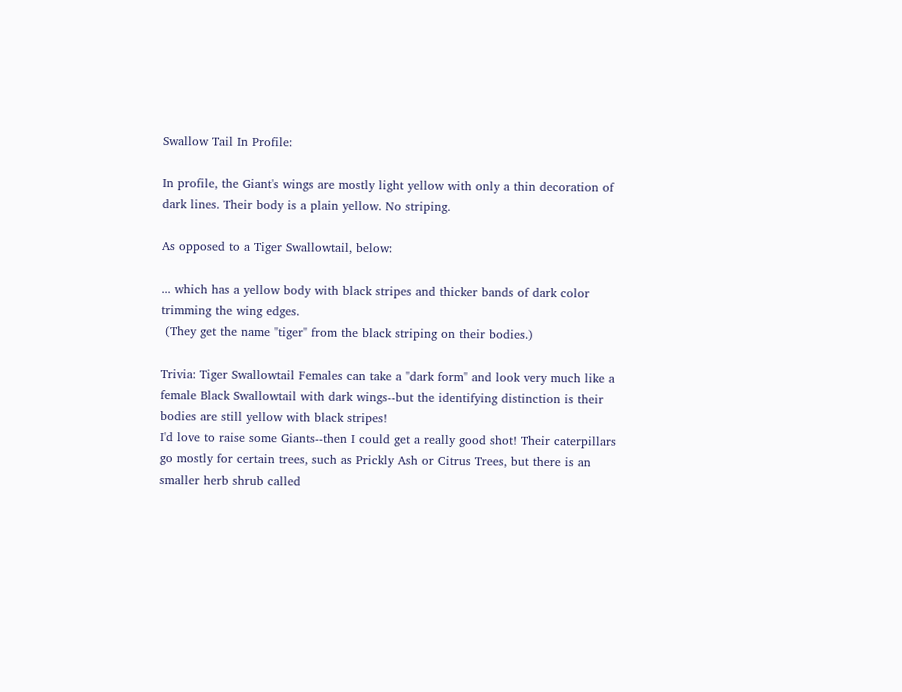Swallow Tail In Profile:

In profile, the Giant's wings are mostly light yellow with only a thin decoration of dark lines. Their body is a plain yellow. No striping.

As opposed to a Tiger Swallowtail, below:

... which has a yellow body with black stripes and thicker bands of dark color trimming the wing edges.
 (They get the name "tiger" from the black striping on their bodies.)

Trivia: Tiger Swallowtail Females can take a "dark form" and look very much like a female Black Swallowtail with dark wings--but the identifying distinction is their bodies are still yellow with black stripes!
I'd love to raise some Giants--then I could get a really good shot! Their caterpillars go mostly for certain trees, such as Prickly Ash or Citrus Trees, but there is an smaller herb shrub called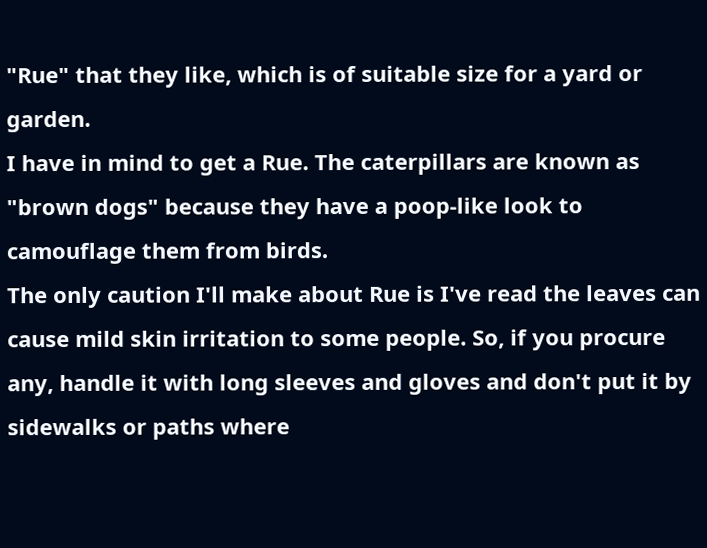"Rue" that they like, which is of suitable size for a yard or garden.
I have in mind to get a Rue. The caterpillars are known as "brown dogs" because they have a poop-like look to camouflage them from birds.
The only caution I'll make about Rue is I've read the leaves can cause mild skin irritation to some people. So, if you procure any, handle it with long sleeves and gloves and don't put it by sidewalks or paths where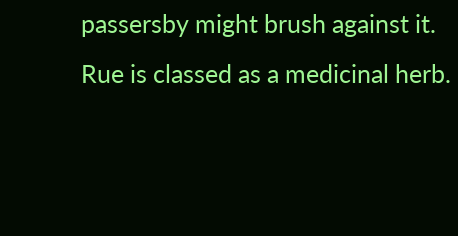passersby might brush against it.
Rue is classed as a medicinal herb.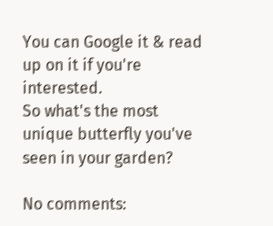You can Google it & read up on it if you're interested.
So what's the most unique butterfly you've seen in your garden?

No comments: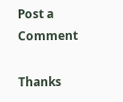Post a Comment

Thanks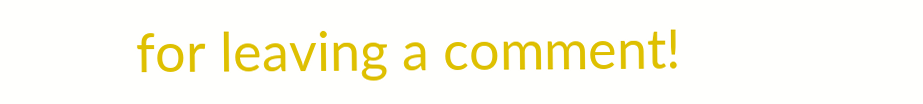for leaving a comment!